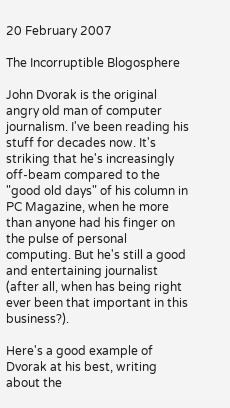20 February 2007

The Incorruptible Blogosphere

John Dvorak is the original angry old man of computer journalism. I've been reading his stuff for decades now. It's striking that he's increasingly off-beam compared to the "good old days" of his column in PC Magazine, when he more than anyone had his finger on the pulse of personal computing. But he's still a good and entertaining journalist (after all, when has being right ever been that important in this business?).

Here's a good example of Dvorak at his best, writing about the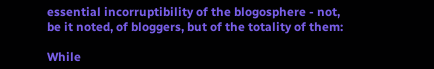essential incorruptibility of the blogosphere - not, be it noted, of bloggers, but of the totality of them:

While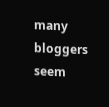many bloggers seem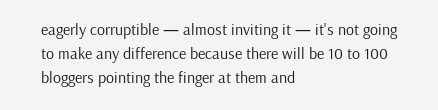eagerly corruptible — almost inviting it — it's not going to make any difference because there will be 10 to 100 bloggers pointing the finger at them and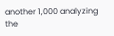another 1,000 analyzing the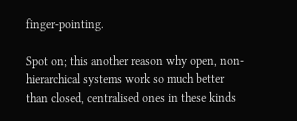finger-pointing.

Spot on; this another reason why open, non-hierarchical systems work so much better than closed, centralised ones in these kinds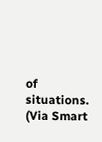of situations. (Via Smart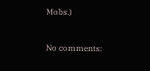Mobs.)

No comments: